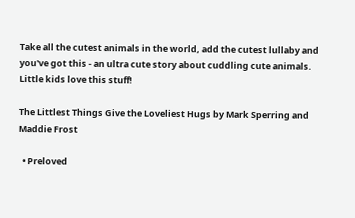Take all the cutest animals in the world, add the cutest lullaby and you've got this - an ultra cute story about cuddling cute animals. Little kids love this stuff!

The Littlest Things Give the Loveliest Hugs by Mark Sperring and Maddie Frost

  • Preloved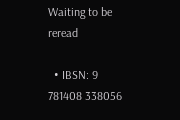Waiting to be reread

  • IBSN: 9 781408 338056